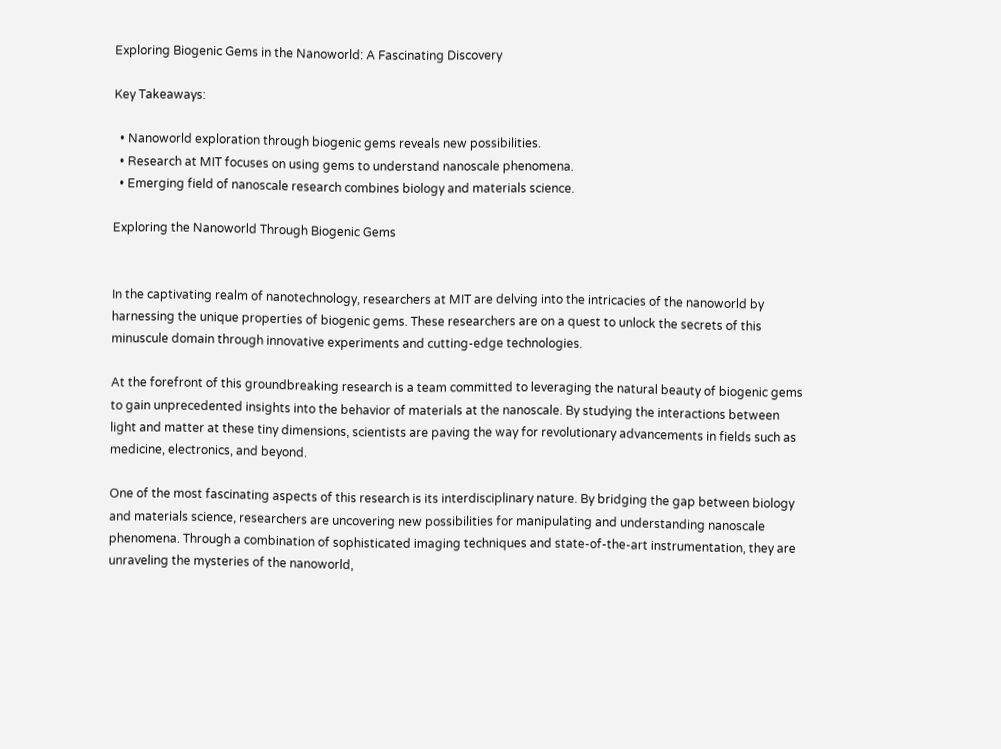Exploring Biogenic Gems in the Nanoworld: A Fascinating Discovery

Key Takeaways:

  • Nanoworld exploration through biogenic gems reveals new possibilities.
  • Research at MIT focuses on using gems to understand nanoscale phenomena.
  • Emerging field of nanoscale research combines biology and materials science.

Exploring the Nanoworld Through Biogenic Gems


In the captivating realm of nanotechnology, researchers at MIT are delving into the intricacies of the nanoworld by harnessing the unique properties of biogenic gems. These researchers are on a quest to unlock the secrets of this minuscule domain through innovative experiments and cutting-edge technologies.

At the forefront of this groundbreaking research is a team committed to leveraging the natural beauty of biogenic gems to gain unprecedented insights into the behavior of materials at the nanoscale. By studying the interactions between light and matter at these tiny dimensions, scientists are paving the way for revolutionary advancements in fields such as medicine, electronics, and beyond.

One of the most fascinating aspects of this research is its interdisciplinary nature. By bridging the gap between biology and materials science, researchers are uncovering new possibilities for manipulating and understanding nanoscale phenomena. Through a combination of sophisticated imaging techniques and state-of-the-art instrumentation, they are unraveling the mysteries of the nanoworld,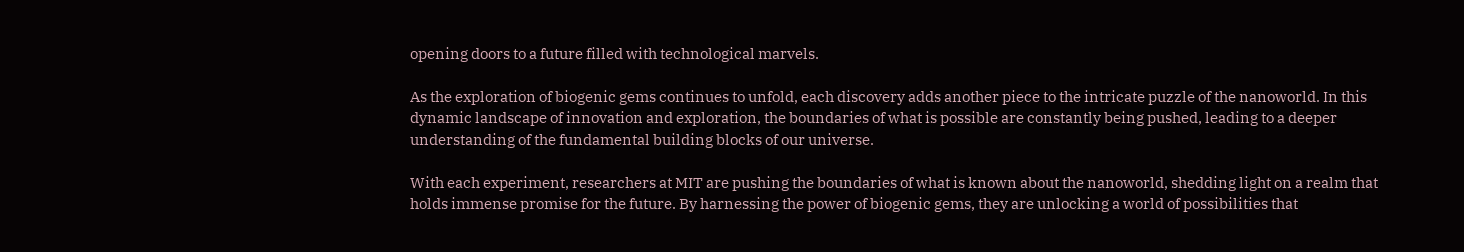opening doors to a future filled with technological marvels.

As the exploration of biogenic gems continues to unfold, each discovery adds another piece to the intricate puzzle of the nanoworld. In this dynamic landscape of innovation and exploration, the boundaries of what is possible are constantly being pushed, leading to a deeper understanding of the fundamental building blocks of our universe.

With each experiment, researchers at MIT are pushing the boundaries of what is known about the nanoworld, shedding light on a realm that holds immense promise for the future. By harnessing the power of biogenic gems, they are unlocking a world of possibilities that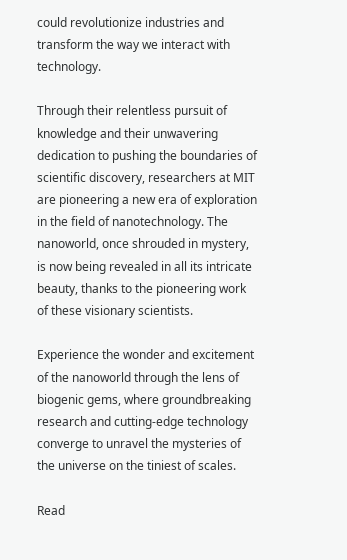could revolutionize industries and transform the way we interact with technology.

Through their relentless pursuit of knowledge and their unwavering dedication to pushing the boundaries of scientific discovery, researchers at MIT are pioneering a new era of exploration in the field of nanotechnology. The nanoworld, once shrouded in mystery, is now being revealed in all its intricate beauty, thanks to the pioneering work of these visionary scientists.

Experience the wonder and excitement of the nanoworld through the lens of biogenic gems, where groundbreaking research and cutting-edge technology converge to unravel the mysteries of the universe on the tiniest of scales.

Read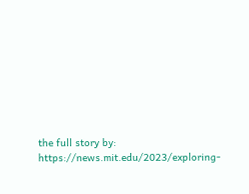the full story by: https://news.mit.edu/2023/exploring-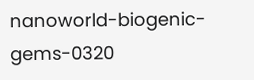nanoworld-biogenic-gems-0320